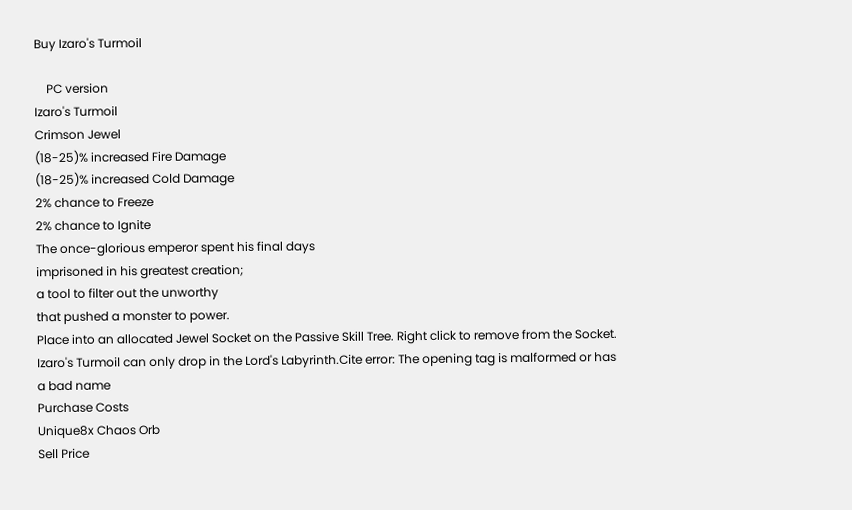Buy Izaro's Turmoil

    PC version
Izaro's Turmoil
Crimson Jewel
(18-25)% increased Fire Damage
(18-25)% increased Cold Damage
2% chance to Freeze
2% chance to Ignite
The once-glorious emperor spent his final days
imprisoned in his greatest creation;
a tool to filter out the unworthy
that pushed a monster to power.
Place into an allocated Jewel Socket on the Passive Skill Tree. Right click to remove from the Socket.
Izaro's Turmoil can only drop in the Lord's Labyrinth.Cite error: The opening tag is malformed or has a bad name
Purchase Costs
Unique8x Chaos Orb
Sell Price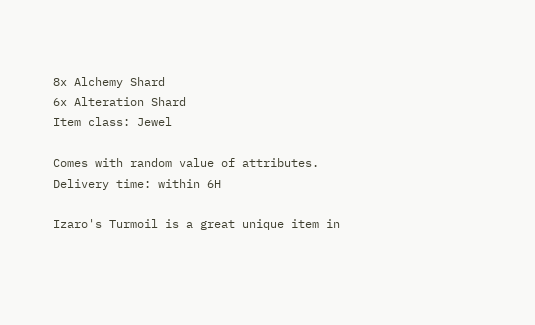8x Alchemy Shard
6x Alteration Shard
Item class: Jewel

Comes with random value of attributes.
Delivery time: within 6H

Izaro's Turmoil is a great unique item in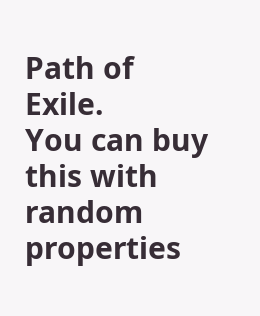Path of Exile.
You can buy this with random properties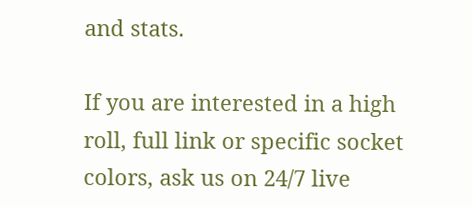and stats.

If you are interested in a high roll, full link or specific socket colors, ask us on 24/7 live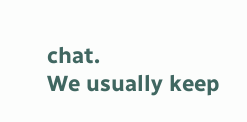chat.
We usually keep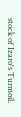stock of Izaro's Turmoil.